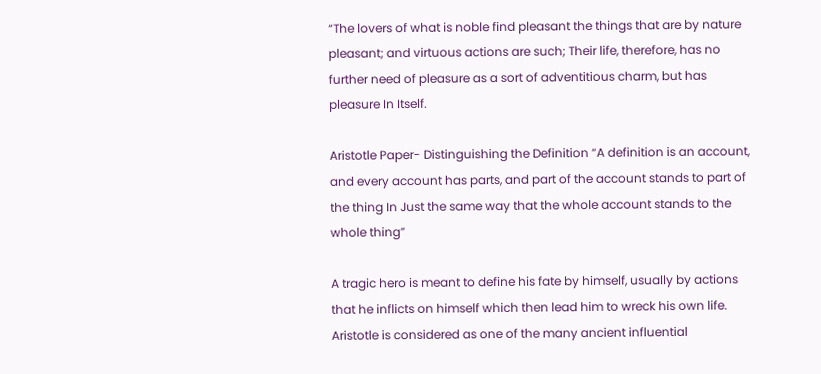“The lovers of what is noble find pleasant the things that are by nature pleasant; and virtuous actions are such; Their life, therefore, has no further need of pleasure as a sort of adventitious charm, but has pleasure In Itself.

Aristotle Paper- Distinguishing the Definition “A definition is an account, and every account has parts, and part of the account stands to part of the thing In Just the same way that the whole account stands to the whole thing”

A tragic hero is meant to define his fate by himself, usually by actions that he inflicts on himself which then lead him to wreck his own life. Aristotle is considered as one of the many ancient influential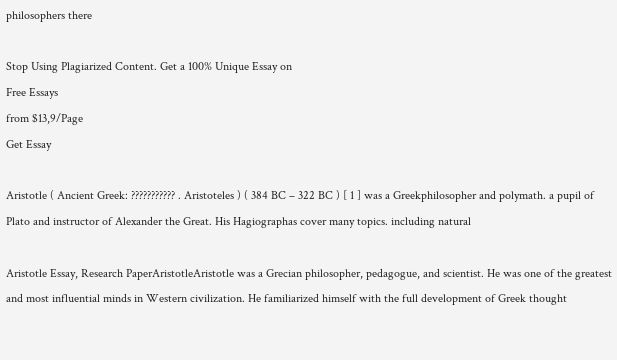philosophers there

Stop Using Plagiarized Content. Get a 100% Unique Essay on
Free Essays
from $13,9/Page
Get Essay

Aristotle ( Ancient Greek: ??????????? . Aristoteles ) ( 384 BC – 322 BC ) [ 1 ] was a Greekphilosopher and polymath. a pupil of Plato and instructor of Alexander the Great. His Hagiographas cover many topics. including natural

Aristotle Essay, Research PaperAristotleAristotle was a Grecian philosopher, pedagogue, and scientist. He was one of the greatest and most influential minds in Western civilization. He familiarized himself with the full development of Greek thought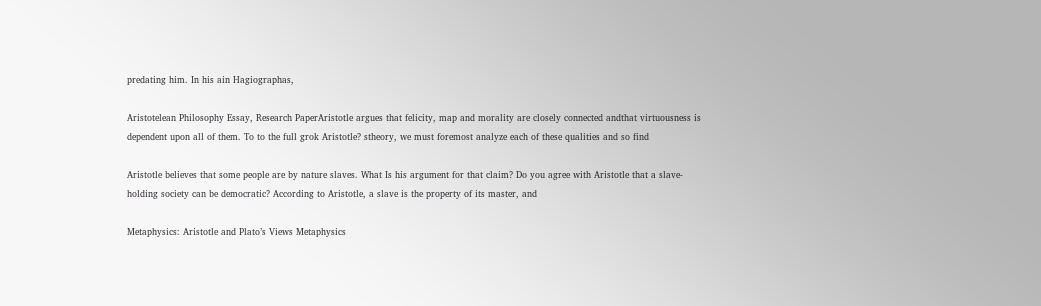predating him. In his ain Hagiographas,

Aristotelean Philosophy Essay, Research PaperAristotle argues that felicity, map and morality are closely connected andthat virtuousness is dependent upon all of them. To to the full grok Aristotle? stheory, we must foremost analyze each of these qualities and so find

Aristotle believes that some people are by nature slaves. What Is his argument for that claim? Do you agree with Aristotle that a slave-holding society can be democratic? According to Aristotle, a slave is the property of its master, and

Metaphysics: Aristotle and Plato’s Views Metaphysics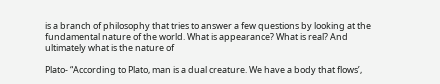is a branch of philosophy that tries to answer a few questions by looking at the fundamental nature of the world. What is appearance? What is real? And ultimately what is the nature of

Plato- “According to Plato, man is a dual creature. We have a body that flows’,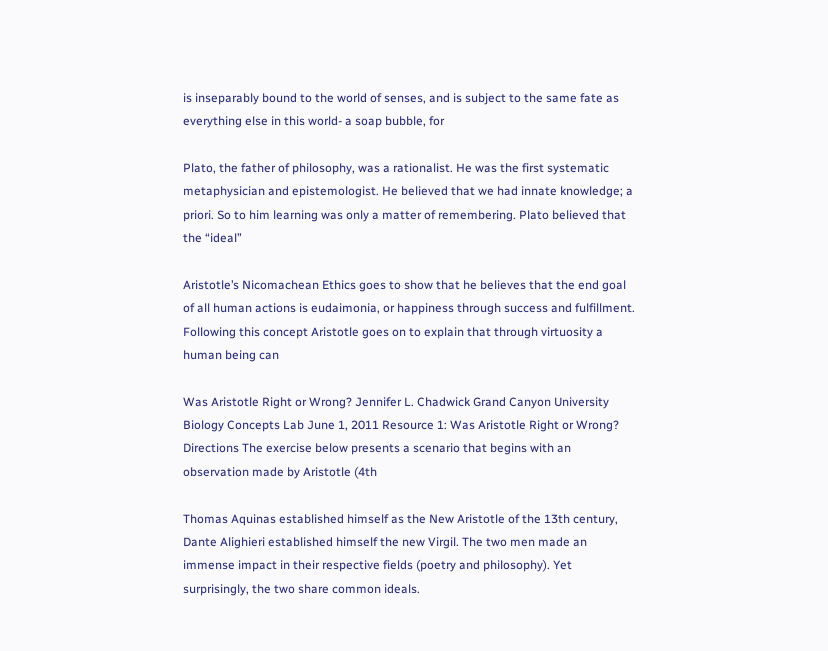is inseparably bound to the world of senses, and is subject to the same fate as everything else in this world- a soap bubble, for

Plato, the father of philosophy, was a rationalist. He was the first systematic metaphysician and epistemologist. He believed that we had innate knowledge; a priori. So to him learning was only a matter of remembering. Plato believed that the “ideal”

Aristotle’s Nicomachean Ethics goes to show that he believes that the end goal of all human actions is eudaimonia, or happiness through success and fulfillment. Following this concept Aristotle goes on to explain that through virtuosity a human being can

Was Aristotle Right or Wrong? Jennifer L. Chadwick Grand Canyon University Biology Concepts Lab June 1, 2011 Resource 1: Was Aristotle Right or Wrong? Directions The exercise below presents a scenario that begins with an observation made by Aristotle (4th

Thomas Aquinas established himself as the New Aristotle of the 13th century, Dante Alighieri established himself the new Virgil. The two men made an immense impact in their respective fields (poetry and philosophy). Yet surprisingly, the two share common ideals.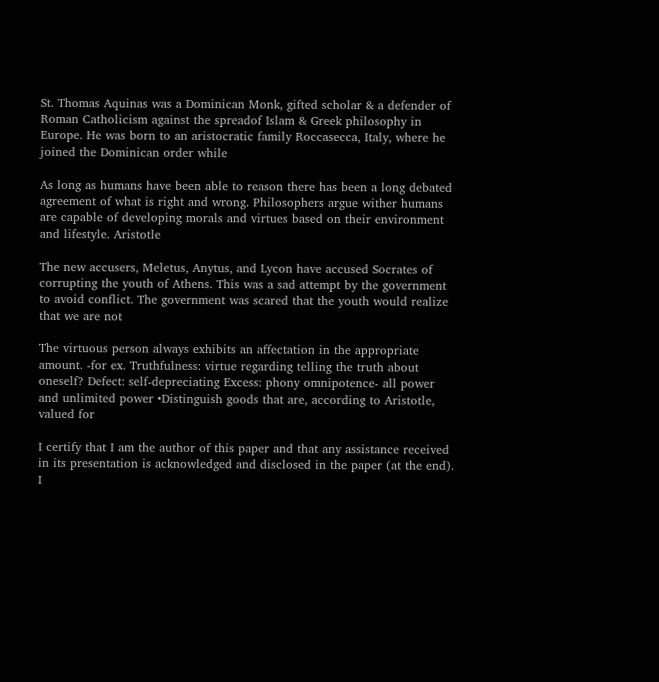St. Thomas Aquinas was a Dominican Monk, gifted scholar & a defender of Roman Catholicism against the spreadof Islam & Greek philosophy in Europe. He was born to an aristocratic family Roccasecca, Italy, where he joined the Dominican order while

As long as humans have been able to reason there has been a long debated agreement of what is right and wrong. Philosophers argue wither humans are capable of developing morals and virtues based on their environment and lifestyle. Aristotle

The new accusers, Meletus, Anytus, and Lycon have accused Socrates of corrupting the youth of Athens. This was a sad attempt by the government to avoid conflict. The government was scared that the youth would realize that we are not

The virtuous person always exhibits an affectation in the appropriate amount. -for ex. Truthfulness: virtue regarding telling the truth about oneself? Defect: self-depreciating Excess: phony omnipotence- all power and unlimited power •Distinguish goods that are, according to Aristotle, valued for

I certify that I am the author of this paper and that any assistance received in its presentation is acknowledged and disclosed in the paper (at the end). I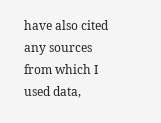have also cited any sources from which I used data,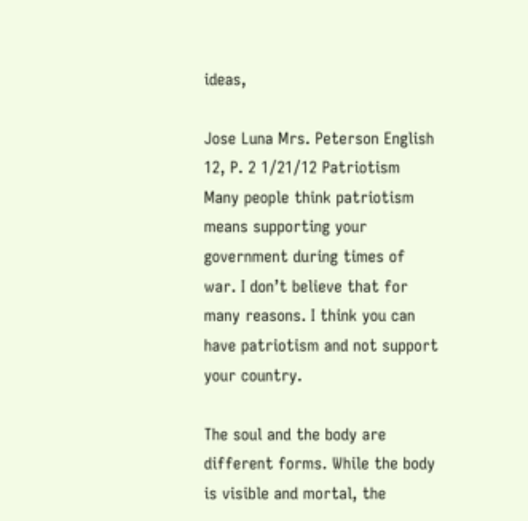ideas,

Jose Luna Mrs. Peterson English 12, P. 2 1/21/12 Patriotism Many people think patriotism means supporting your government during times of war. I don’t believe that for many reasons. I think you can have patriotism and not support your country.

The soul and the body are different forms. While the body is visible and mortal, the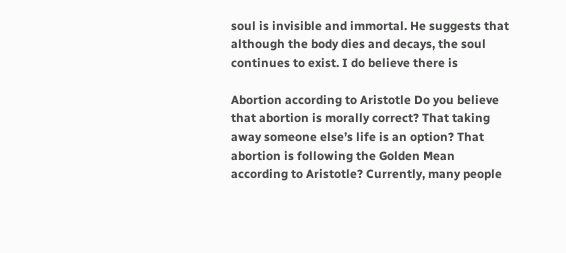soul is invisible and immortal. He suggests that although the body dies and decays, the soul continues to exist. I do believe there is

Abortion according to Aristotle Do you believe that abortion is morally correct? That taking away someone else’s life is an option? That abortion is following the Golden Mean according to Aristotle? Currently, many people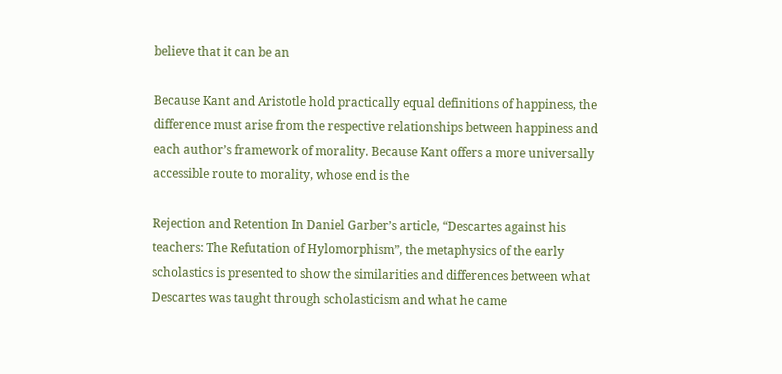believe that it can be an

Because Kant and Aristotle hold practically equal definitions of happiness, the difference must arise from the respective relationships between happiness and each author’s framework of morality. Because Kant offers a more universally accessible route to morality, whose end is the

Rejection and Retention In Daniel Garber’s article, “Descartes against his teachers: The Refutation of Hylomorphism”, the metaphysics of the early scholastics is presented to show the similarities and differences between what Descartes was taught through scholasticism and what he came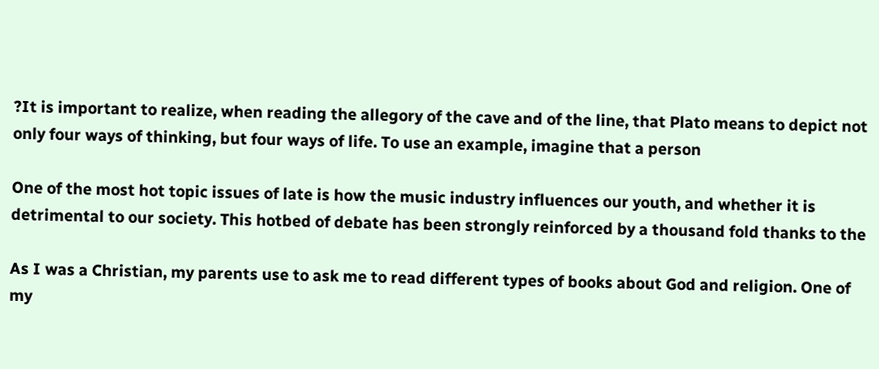?It is important to realize, when reading the allegory of the cave and of the line, that Plato means to depict not only four ways of thinking, but four ways of life. To use an example, imagine that a person

One of the most hot topic issues of late is how the music industry influences our youth, and whether it is detrimental to our society. This hotbed of debate has been strongly reinforced by a thousand fold thanks to the

As I was a Christian, my parents use to ask me to read different types of books about God and religion. One of my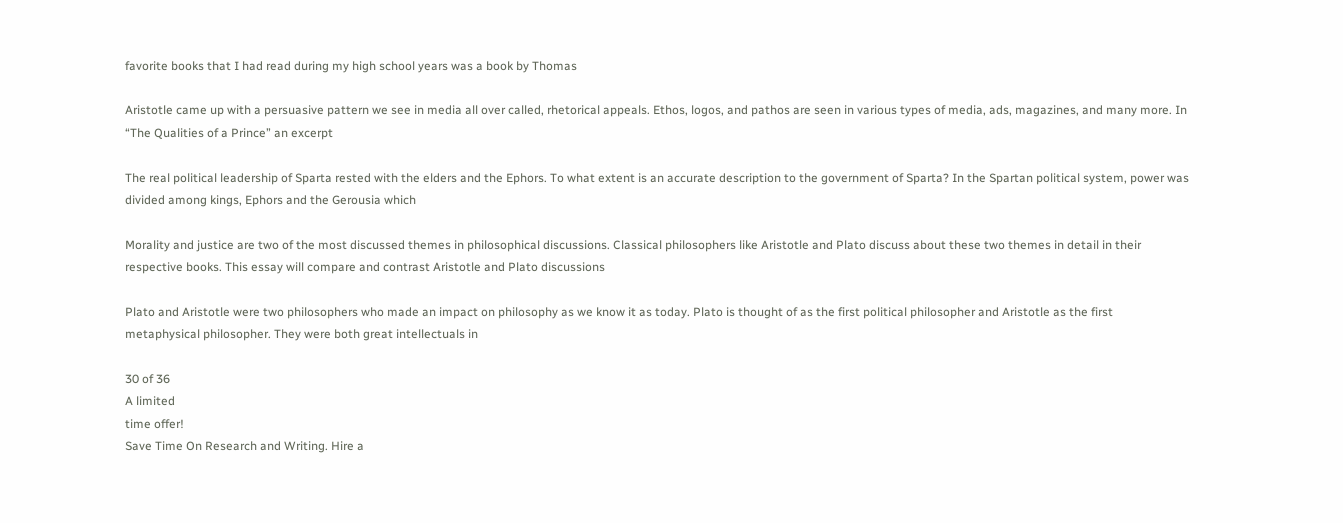favorite books that I had read during my high school years was a book by Thomas

Aristotle came up with a persuasive pattern we see in media all over called, rhetorical appeals. Ethos, logos, and pathos are seen in various types of media, ads, magazines, and many more. In “The Qualities of a Prince” an excerpt

The real political leadership of Sparta rested with the elders and the Ephors. To what extent is an accurate description to the government of Sparta? In the Spartan political system, power was divided among kings, Ephors and the Gerousia which

Morality and justice are two of the most discussed themes in philosophical discussions. Classical philosophers like Aristotle and Plato discuss about these two themes in detail in their respective books. This essay will compare and contrast Aristotle and Plato discussions

Plato and Aristotle were two philosophers who made an impact on philosophy as we know it as today. Plato is thought of as the first political philosopher and Aristotle as the first metaphysical philosopher. They were both great intellectuals in

30 of 36
A limited
time offer!
Save Time On Research and Writing. Hire a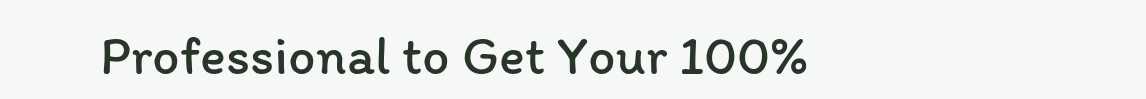Professional to Get Your 100%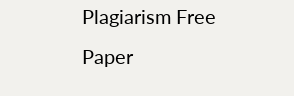Plagiarism Free Paper